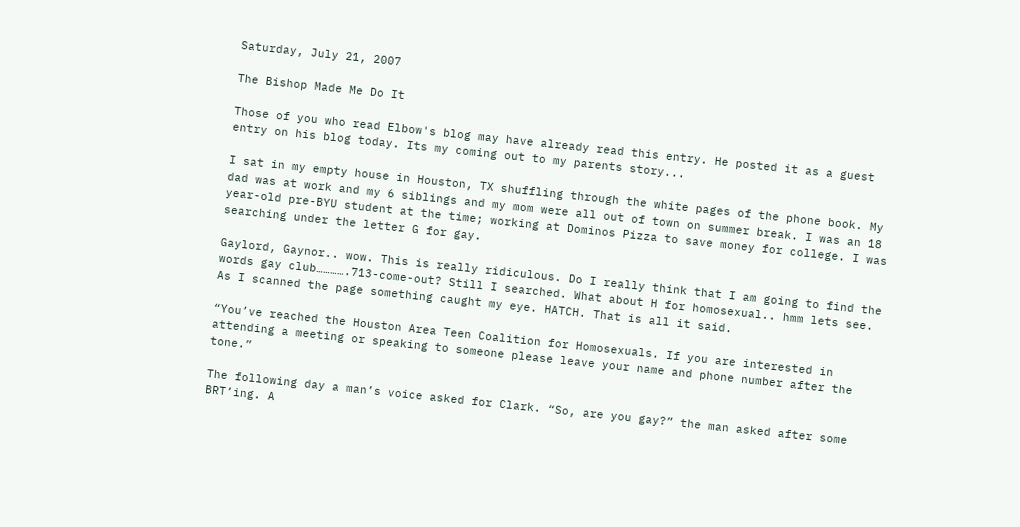Saturday, July 21, 2007

The Bishop Made Me Do It

Those of you who read Elbow's blog may have already read this entry. He posted it as a guest entry on his blog today. Its my coming out to my parents story...

I sat in my empty house in Houston, TX shuffling through the white pages of the phone book. My dad was at work and my 6 siblings and my mom were all out of town on summer break. I was an 18 year-old pre-BYU student at the time; working at Dominos Pizza to save money for college. I was searching under the letter G for gay.

Gaylord, Gaynor.. wow. This is really ridiculous. Do I really think that I am going to find the words gay club………….713-come-out? Still I searched. What about H for homosexual.. hmm lets see. As I scanned the page something caught my eye. HATCH. That is all it said.

“You’ve reached the Houston Area Teen Coalition for Homosexuals. If you are interested in attending a meeting or speaking to someone please leave your name and phone number after the tone.”

The following day a man’s voice asked for Clark. “So, are you gay?” the man asked after some BRT’ing. A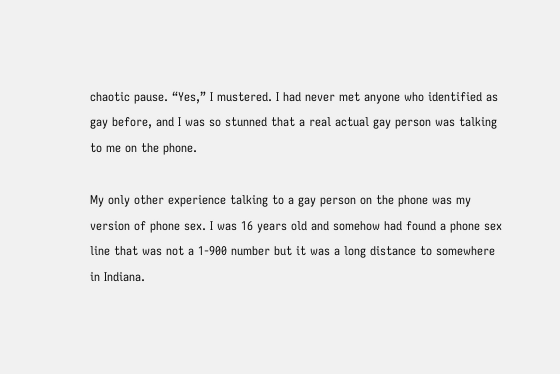chaotic pause. “Yes,” I mustered. I had never met anyone who identified as gay before, and I was so stunned that a real actual gay person was talking to me on the phone.

My only other experience talking to a gay person on the phone was my version of phone sex. I was 16 years old and somehow had found a phone sex line that was not a 1-900 number but it was a long distance to somewhere in Indiana.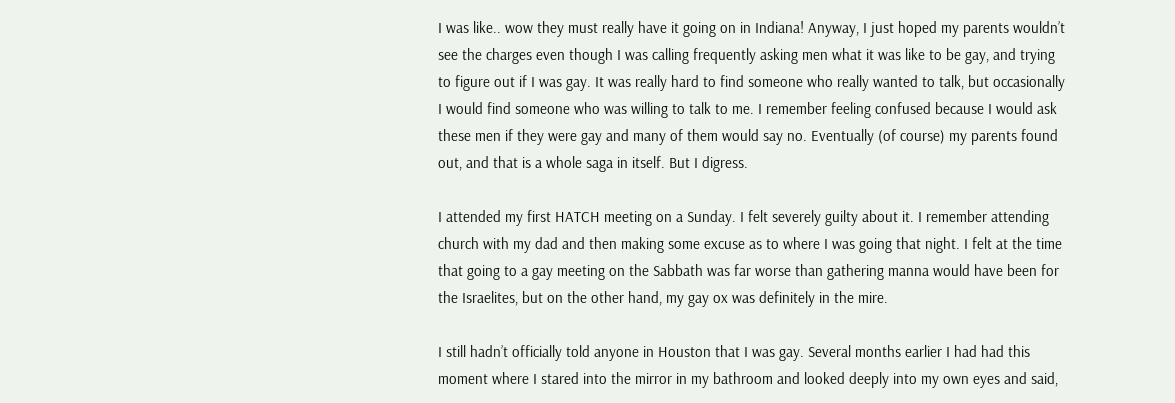I was like.. wow they must really have it going on in Indiana! Anyway, I just hoped my parents wouldn’t see the charges even though I was calling frequently asking men what it was like to be gay, and trying to figure out if I was gay. It was really hard to find someone who really wanted to talk, but occasionally I would find someone who was willing to talk to me. I remember feeling confused because I would ask these men if they were gay and many of them would say no. Eventually (of course) my parents found out, and that is a whole saga in itself. But I digress.

I attended my first HATCH meeting on a Sunday. I felt severely guilty about it. I remember attending church with my dad and then making some excuse as to where I was going that night. I felt at the time that going to a gay meeting on the Sabbath was far worse than gathering manna would have been for the Israelites, but on the other hand, my gay ox was definitely in the mire.

I still hadn’t officially told anyone in Houston that I was gay. Several months earlier I had had this moment where I stared into the mirror in my bathroom and looked deeply into my own eyes and said,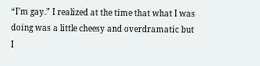“I’m gay.” I realized at the time that what I was doing was a little cheesy and overdramatic but I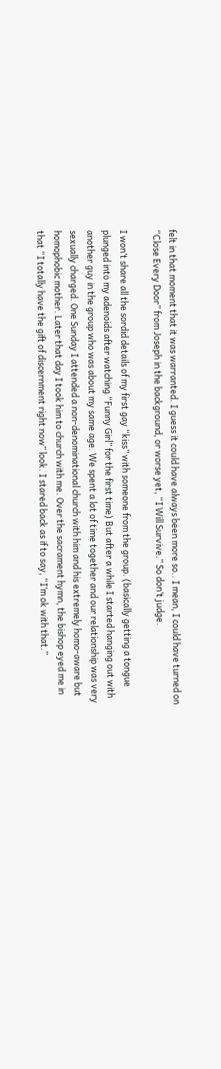felt in that moment that it was warranted. I guess it could have always been more so.. I mean, I could have turned on “Close Every Door” from Joseph in the background, or worse yet, “I Will Survive.” So don’t judge.

I won’t share all the sordid details of my first gay “kiss” with someone from the group. (basically getting a tongue plunged into my adenoids after watching “Funny Girl” for the first time) But after a while I started hanging out with another guy in the group who was about my same age. We spent a lot of time together and our relationship was very sexually charged. One Sunday I attended a non-denominational church with him and his extremely homo-aware but homophobic mother. Later that day I took him to church with me. Over the sacrament hymn, the bishop eyed me in that “I totally have the gift of discernment right now” look. I stared back as if to say, “I’m ok with that.”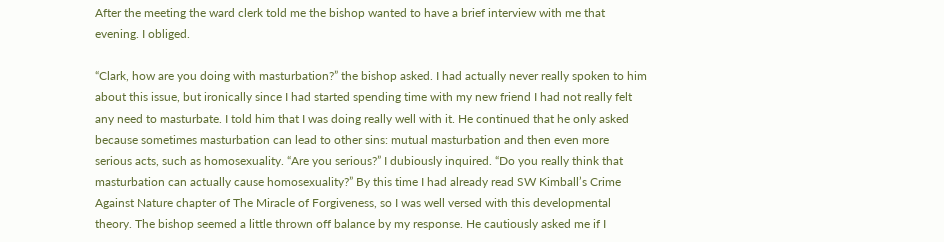After the meeting the ward clerk told me the bishop wanted to have a brief interview with me that evening. I obliged.

“Clark, how are you doing with masturbation?” the bishop asked. I had actually never really spoken to him about this issue, but ironically since I had started spending time with my new friend I had not really felt any need to masturbate. I told him that I was doing really well with it. He continued that he only asked because sometimes masturbation can lead to other sins: mutual masturbation and then even more serious acts, such as homosexuality. “Are you serious?” I dubiously inquired. “Do you really think that masturbation can actually cause homosexuality?” By this time I had already read SW Kimball’s Crime Against Nature chapter of The Miracle of Forgiveness, so I was well versed with this developmental theory. The bishop seemed a little thrown off balance by my response. He cautiously asked me if I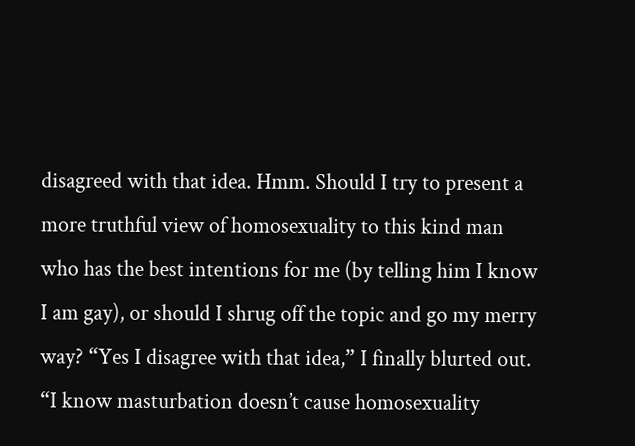disagreed with that idea. Hmm. Should I try to present a more truthful view of homosexuality to this kind man who has the best intentions for me (by telling him I know I am gay), or should I shrug off the topic and go my merry way? “Yes I disagree with that idea,” I finally blurted out. “I know masturbation doesn’t cause homosexuality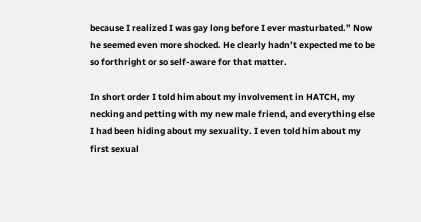because I realized I was gay long before I ever masturbated.” Now he seemed even more shocked. He clearly hadn’t expected me to be so forthright or so self-aware for that matter.

In short order I told him about my involvement in HATCH, my necking and petting with my new male friend, and everything else I had been hiding about my sexuality. I even told him about my first sexual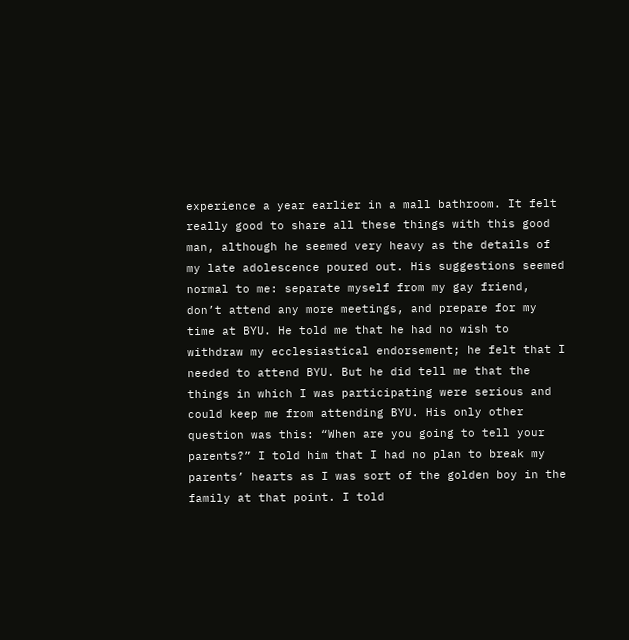experience a year earlier in a mall bathroom. It felt really good to share all these things with this good man, although he seemed very heavy as the details of my late adolescence poured out. His suggestions seemed normal to me: separate myself from my gay friend, don’t attend any more meetings, and prepare for my time at BYU. He told me that he had no wish to withdraw my ecclesiastical endorsement; he felt that I needed to attend BYU. But he did tell me that the things in which I was participating were serious and could keep me from attending BYU. His only other question was this: “When are you going to tell your parents?” I told him that I had no plan to break my parents’ hearts as I was sort of the golden boy in the family at that point. I told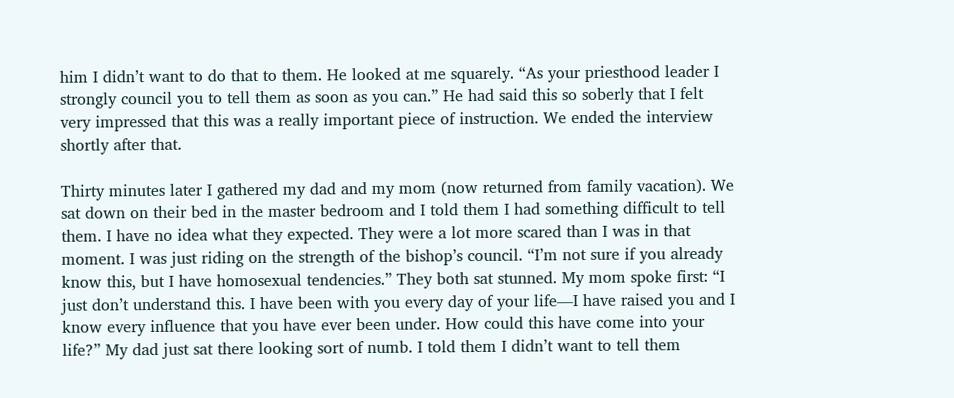him I didn’t want to do that to them. He looked at me squarely. “As your priesthood leader I strongly council you to tell them as soon as you can.” He had said this so soberly that I felt very impressed that this was a really important piece of instruction. We ended the interview shortly after that.

Thirty minutes later I gathered my dad and my mom (now returned from family vacation). We sat down on their bed in the master bedroom and I told them I had something difficult to tell them. I have no idea what they expected. They were a lot more scared than I was in that moment. I was just riding on the strength of the bishop’s council. “I’m not sure if you already know this, but I have homosexual tendencies.” They both sat stunned. My mom spoke first: “I just don’t understand this. I have been with you every day of your life—I have raised you and I know every influence that you have ever been under. How could this have come into your life?” My dad just sat there looking sort of numb. I told them I didn’t want to tell them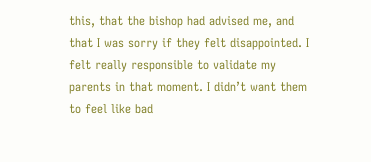this, that the bishop had advised me, and that I was sorry if they felt disappointed. I felt really responsible to validate my parents in that moment. I didn’t want them to feel like bad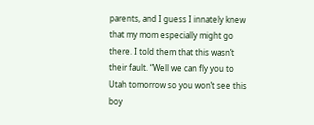parents, and I guess I innately knew that my mom especially might go there. I told them that this wasn’t their fault. “Well we can fly you to Utah tomorrow so you won’t see this boy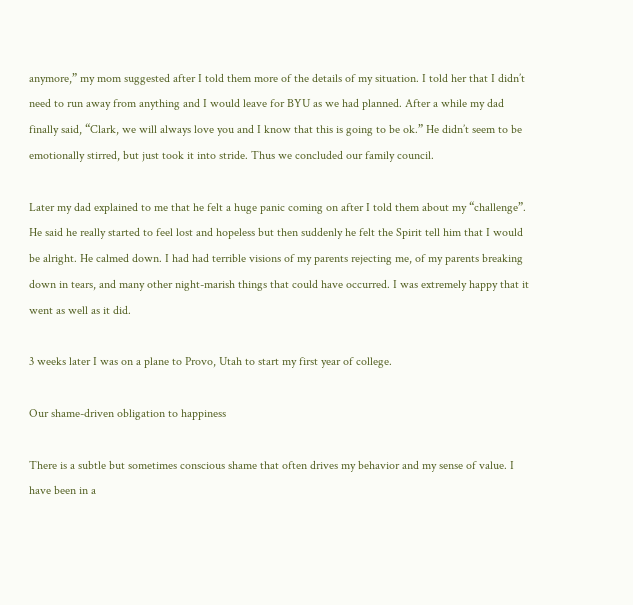anymore,” my mom suggested after I told them more of the details of my situation. I told her that I didn’t need to run away from anything and I would leave for BYU as we had planned. After a while my dad finally said, “Clark, we will always love you and I know that this is going to be ok.” He didn’t seem to be emotionally stirred, but just took it into stride. Thus we concluded our family council.

Later my dad explained to me that he felt a huge panic coming on after I told them about my “challenge”. He said he really started to feel lost and hopeless but then suddenly he felt the Spirit tell him that I would be alright. He calmed down. I had had terrible visions of my parents rejecting me, of my parents breaking down in tears, and many other night-marish things that could have occurred. I was extremely happy that it went as well as it did.

3 weeks later I was on a plane to Provo, Utah to start my first year of college.

Our shame-driven obligation to happiness

There is a subtle but sometimes conscious shame that often drives my behavior and my sense of value. I have been in a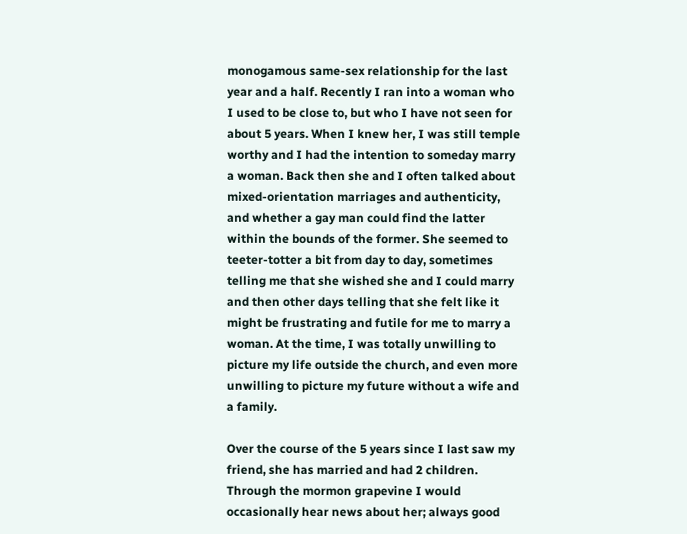monogamous same-sex relationship for the last year and a half. Recently I ran into a woman who I used to be close to, but who I have not seen for about 5 years. When I knew her, I was still temple worthy and I had the intention to someday marry a woman. Back then she and I often talked about mixed-orientation marriages and authenticity, and whether a gay man could find the latter within the bounds of the former. She seemed to teeter-totter a bit from day to day, sometimes telling me that she wished she and I could marry and then other days telling that she felt like it might be frustrating and futile for me to marry a woman. At the time, I was totally unwilling to picture my life outside the church, and even more unwilling to picture my future without a wife and a family.

Over the course of the 5 years since I last saw my friend, she has married and had 2 children. Through the mormon grapevine I would occasionally hear news about her; always good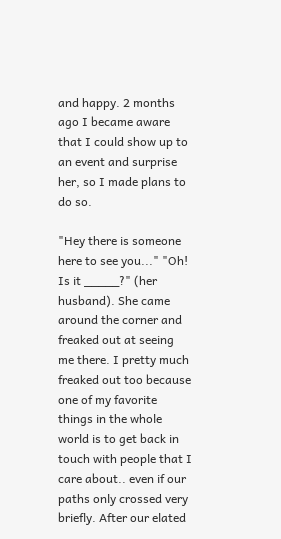and happy. 2 months ago I became aware that I could show up to an event and surprise her, so I made plans to do so.

"Hey there is someone here to see you..." "Oh! Is it _____?" (her husband). She came around the corner and freaked out at seeing me there. I pretty much freaked out too because one of my favorite things in the whole world is to get back in touch with people that I care about.. even if our paths only crossed very briefly. After our elated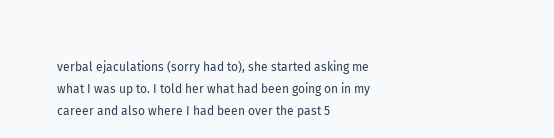verbal ejaculations (sorry had to), she started asking me what I was up to. I told her what had been going on in my career and also where I had been over the past 5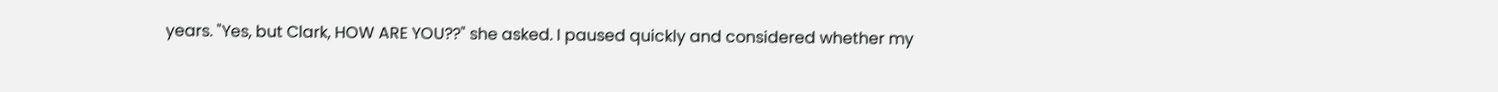years. "Yes, but Clark, HOW ARE YOU??" she asked. I paused quickly and considered whether my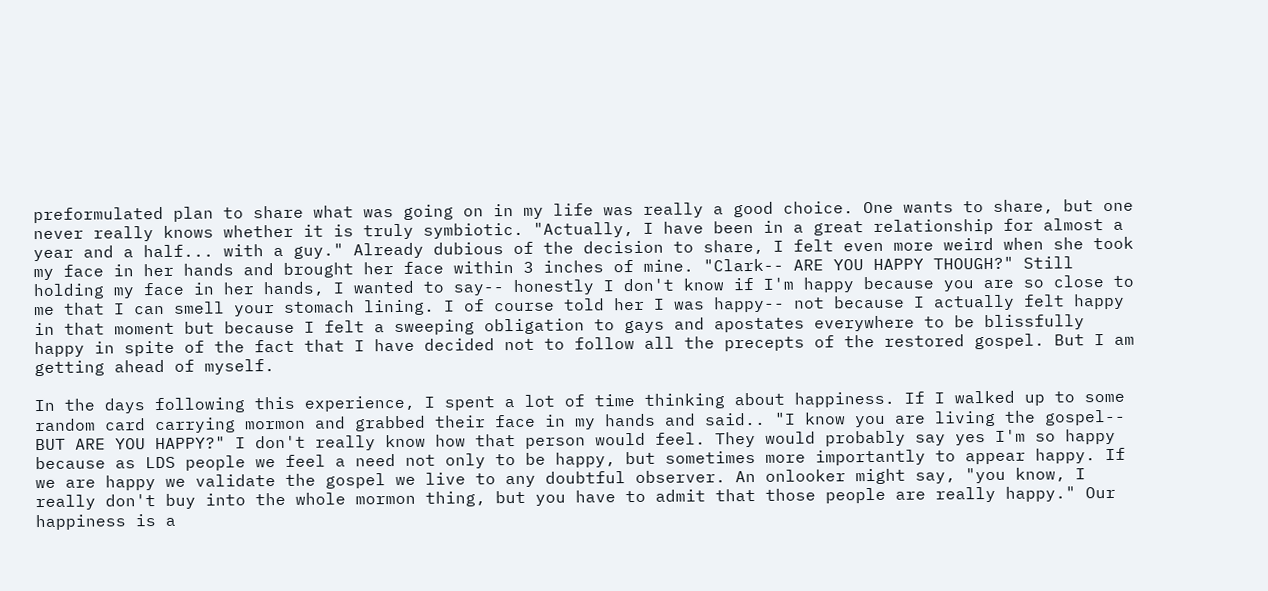preformulated plan to share what was going on in my life was really a good choice. One wants to share, but one never really knows whether it is truly symbiotic. "Actually, I have been in a great relationship for almost a year and a half... with a guy." Already dubious of the decision to share, I felt even more weird when she took my face in her hands and brought her face within 3 inches of mine. "Clark-- ARE YOU HAPPY THOUGH?" Still holding my face in her hands, I wanted to say-- honestly I don't know if I'm happy because you are so close to me that I can smell your stomach lining. I of course told her I was happy-- not because I actually felt happy in that moment but because I felt a sweeping obligation to gays and apostates everywhere to be blissfully happy in spite of the fact that I have decided not to follow all the precepts of the restored gospel. But I am getting ahead of myself.

In the days following this experience, I spent a lot of time thinking about happiness. If I walked up to some random card carrying mormon and grabbed their face in my hands and said.. "I know you are living the gospel-- BUT ARE YOU HAPPY?" I don't really know how that person would feel. They would probably say yes I'm so happy because as LDS people we feel a need not only to be happy, but sometimes more importantly to appear happy. If we are happy we validate the gospel we live to any doubtful observer. An onlooker might say, "you know, I really don't buy into the whole mormon thing, but you have to admit that those people are really happy." Our happiness is a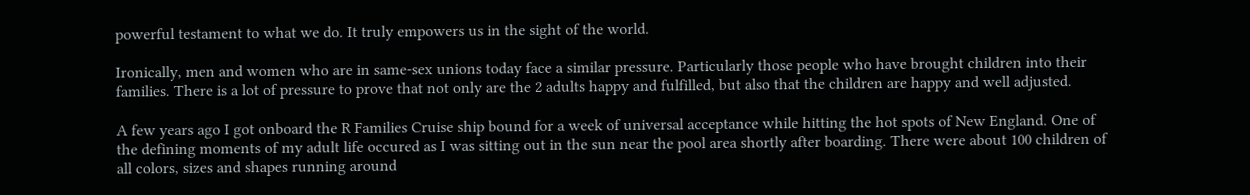powerful testament to what we do. It truly empowers us in the sight of the world.

Ironically, men and women who are in same-sex unions today face a similar pressure. Particularly those people who have brought children into their families. There is a lot of pressure to prove that not only are the 2 adults happy and fulfilled, but also that the children are happy and well adjusted.

A few years ago I got onboard the R Families Cruise ship bound for a week of universal acceptance while hitting the hot spots of New England. One of the defining moments of my adult life occured as I was sitting out in the sun near the pool area shortly after boarding. There were about 100 children of all colors, sizes and shapes running around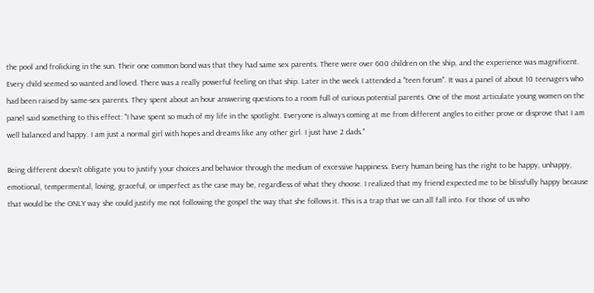the pool and frolicking in the sun. Their one common bond was that they had same sex parents. There were over 600 children on the ship, and the experience was magnificent. Every child seemed so wanted and loved. There was a really powerful feeling on that ship. Later in the week I attended a "teen forum". It was a panel of about 10 teenagers who had been raised by same-sex parents. They spent about an hour answering questions to a room full of curious potential parents. One of the most articulate young women on the panel said something to this effect: "I have spent so much of my life in the spotlight. Everyone is always coming at me from different angles to either prove or disprove that I am well balanced and happy. I am just a normal girl with hopes and dreams like any other girl. I just have 2 dads."

Being different doesn't obligate you to justify your choices and behavior through the medium of excessive happiness. Every human being has the right to be happy, unhappy, emotional, tempermental, loving, graceful, or imperfect as the case may be, regardless of what they choose. I realized that my friend expected me to be blissfully happy because that would be the ONLY way she could justify me not following the gospel the way that she follows it. This is a trap that we can all fall into. For those of us who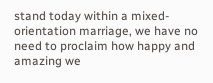stand today within a mixed-orientation marriage, we have no need to proclaim how happy and amazing we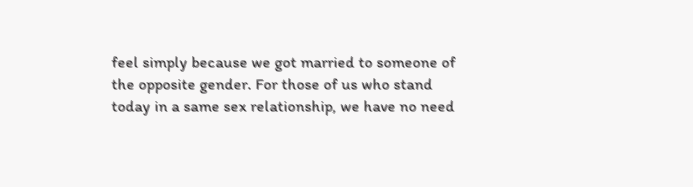feel simply because we got married to someone of the opposite gender. For those of us who stand today in a same sex relationship, we have no need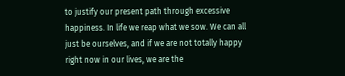to justify our present path through excessive happiness. In life we reap what we sow. We can all just be ourselves, and if we are not totally happy right now in our lives, we are the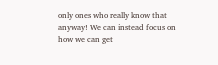only ones who really know that anyway! We can instead focus on how we can get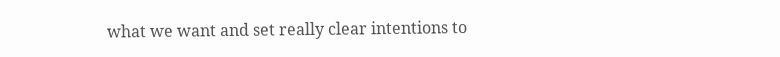what we want and set really clear intentions to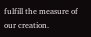fulfill the measure of our creation.